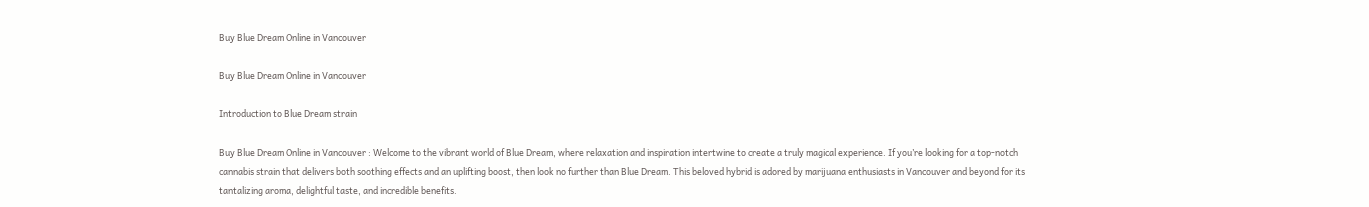Buy Blue Dream Online in Vancouver

Buy Blue Dream Online in Vancouver

Introduction to Blue Dream strain

Buy Blue Dream Online in Vancouver : Welcome to the vibrant world of Blue Dream, where relaxation and inspiration intertwine to create a truly magical experience. If you’re looking for a top-notch cannabis strain that delivers both soothing effects and an uplifting boost, then look no further than Blue Dream. This beloved hybrid is adored by marijuana enthusiasts in Vancouver and beyond for its tantalizing aroma, delightful taste, and incredible benefits.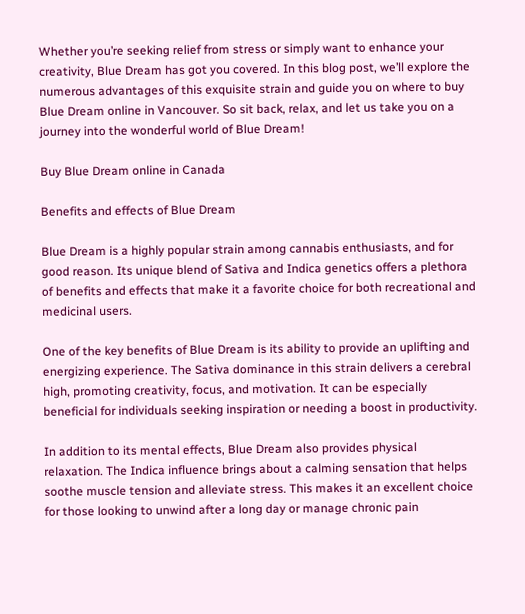Whether you’re seeking relief from stress or simply want to enhance your creativity, Blue Dream has got you covered. In this blog post, we’ll explore the numerous advantages of this exquisite strain and guide you on where to buy Blue Dream online in Vancouver. So sit back, relax, and let us take you on a journey into the wonderful world of Blue Dream!

Buy Blue Dream online in Canada

Benefits and effects of Blue Dream

Blue Dream is a highly popular strain among cannabis enthusiasts, and for good reason. Its unique blend of Sativa and Indica genetics offers a plethora of benefits and effects that make it a favorite choice for both recreational and medicinal users.

One of the key benefits of Blue Dream is its ability to provide an uplifting and energizing experience. The Sativa dominance in this strain delivers a cerebral high, promoting creativity, focus, and motivation. It can be especially beneficial for individuals seeking inspiration or needing a boost in productivity.

In addition to its mental effects, Blue Dream also provides physical relaxation. The Indica influence brings about a calming sensation that helps soothe muscle tension and alleviate stress. This makes it an excellent choice for those looking to unwind after a long day or manage chronic pain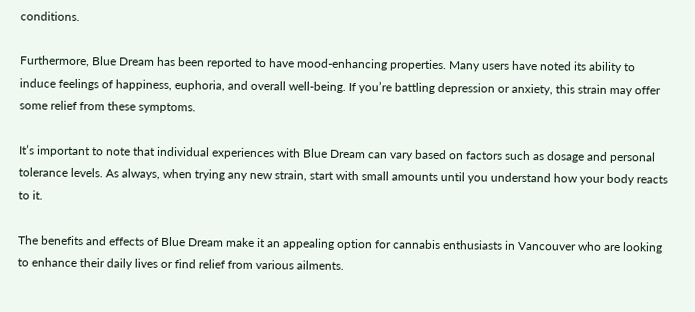conditions.

Furthermore, Blue Dream has been reported to have mood-enhancing properties. Many users have noted its ability to induce feelings of happiness, euphoria, and overall well-being. If you’re battling depression or anxiety, this strain may offer some relief from these symptoms.

It’s important to note that individual experiences with Blue Dream can vary based on factors such as dosage and personal tolerance levels. As always, when trying any new strain, start with small amounts until you understand how your body reacts to it.

The benefits and effects of Blue Dream make it an appealing option for cannabis enthusiasts in Vancouver who are looking to enhance their daily lives or find relief from various ailments.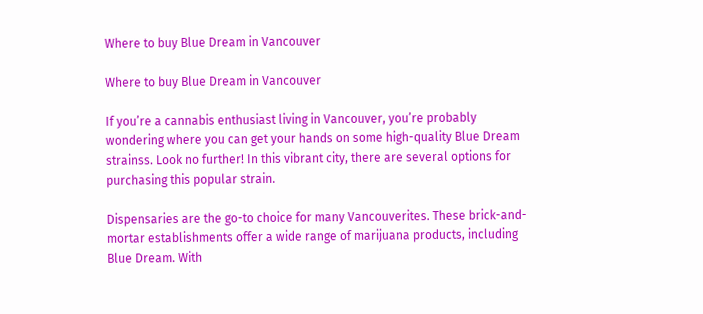Where to buy Blue Dream in Vancouver

Where to buy Blue Dream in Vancouver

If you’re a cannabis enthusiast living in Vancouver, you’re probably wondering where you can get your hands on some high-quality Blue Dream strainss. Look no further! In this vibrant city, there are several options for purchasing this popular strain.

Dispensaries are the go-to choice for many Vancouverites. These brick-and-mortar establishments offer a wide range of marijuana products, including Blue Dream. With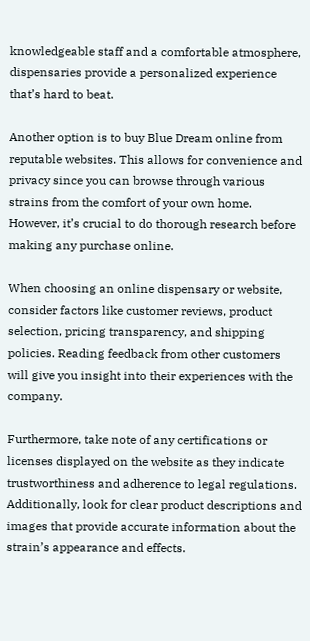knowledgeable staff and a comfortable atmosphere, dispensaries provide a personalized experience that’s hard to beat.

Another option is to buy Blue Dream online from reputable websites. This allows for convenience and privacy since you can browse through various strains from the comfort of your own home. However, it’s crucial to do thorough research before making any purchase online.

When choosing an online dispensary or website, consider factors like customer reviews, product selection, pricing transparency, and shipping policies. Reading feedback from other customers will give you insight into their experiences with the company.

Furthermore, take note of any certifications or licenses displayed on the website as they indicate trustworthiness and adherence to legal regulations. Additionally, look for clear product descriptions and images that provide accurate information about the strain’s appearance and effects.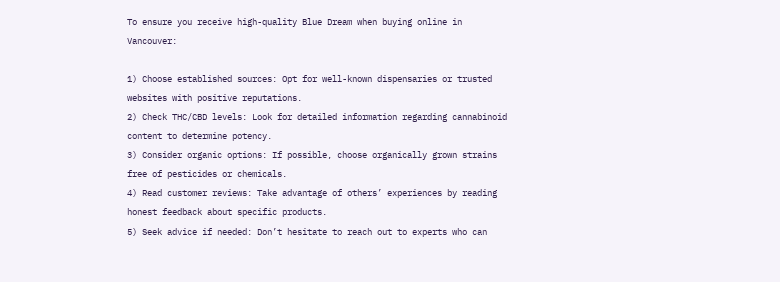To ensure you receive high-quality Blue Dream when buying online in Vancouver:

1) Choose established sources: Opt for well-known dispensaries or trusted websites with positive reputations.
2) Check THC/CBD levels: Look for detailed information regarding cannabinoid content to determine potency.
3) Consider organic options: If possible, choose organically grown strains free of pesticides or chemicals.
4) Read customer reviews: Take advantage of others’ experiences by reading honest feedback about specific products.
5) Seek advice if needed: Don’t hesitate to reach out to experts who can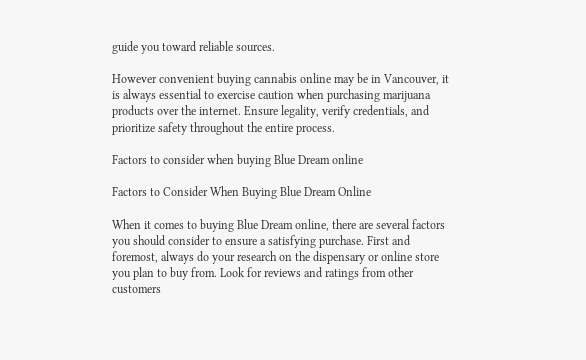guide you toward reliable sources.

However convenient buying cannabis online may be in Vancouver, it is always essential to exercise caution when purchasing marijuana products over the internet. Ensure legality, verify credentials, and prioritize safety throughout the entire process.

Factors to consider when buying Blue Dream online

Factors to Consider When Buying Blue Dream Online

When it comes to buying Blue Dream online, there are several factors you should consider to ensure a satisfying purchase. First and foremost, always do your research on the dispensary or online store you plan to buy from. Look for reviews and ratings from other customers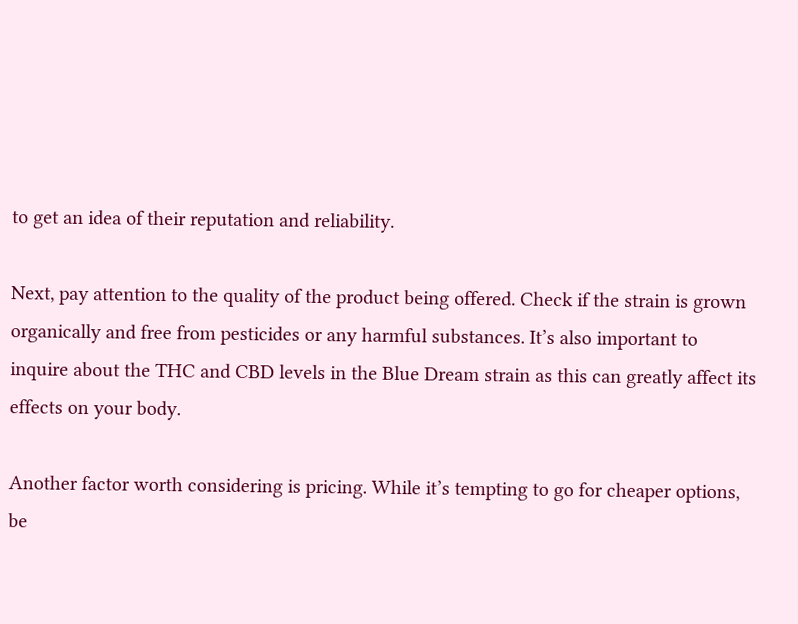to get an idea of their reputation and reliability.

Next, pay attention to the quality of the product being offered. Check if the strain is grown organically and free from pesticides or any harmful substances. It’s also important to inquire about the THC and CBD levels in the Blue Dream strain as this can greatly affect its effects on your body.

Another factor worth considering is pricing. While it’s tempting to go for cheaper options, be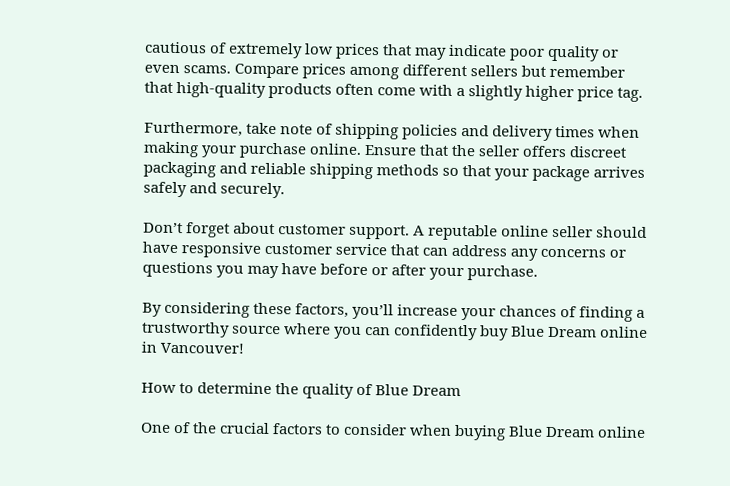cautious of extremely low prices that may indicate poor quality or even scams. Compare prices among different sellers but remember that high-quality products often come with a slightly higher price tag.

Furthermore, take note of shipping policies and delivery times when making your purchase online. Ensure that the seller offers discreet packaging and reliable shipping methods so that your package arrives safely and securely.

Don’t forget about customer support. A reputable online seller should have responsive customer service that can address any concerns or questions you may have before or after your purchase.

By considering these factors, you’ll increase your chances of finding a trustworthy source where you can confidently buy Blue Dream online in Vancouver!

How to determine the quality of Blue Dream

One of the crucial factors to consider when buying Blue Dream online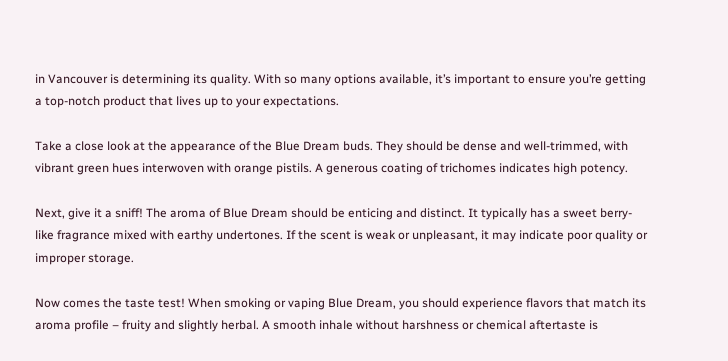in Vancouver is determining its quality. With so many options available, it’s important to ensure you’re getting a top-notch product that lives up to your expectations.

Take a close look at the appearance of the Blue Dream buds. They should be dense and well-trimmed, with vibrant green hues interwoven with orange pistils. A generous coating of trichomes indicates high potency.

Next, give it a sniff! The aroma of Blue Dream should be enticing and distinct. It typically has a sweet berry-like fragrance mixed with earthy undertones. If the scent is weak or unpleasant, it may indicate poor quality or improper storage.

Now comes the taste test! When smoking or vaping Blue Dream, you should experience flavors that match its aroma profile – fruity and slightly herbal. A smooth inhale without harshness or chemical aftertaste is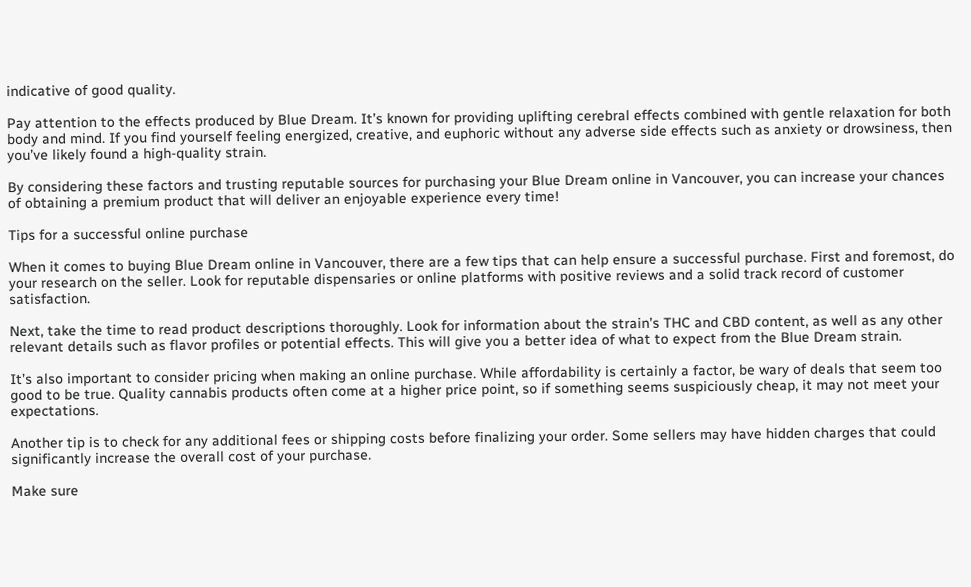indicative of good quality.

Pay attention to the effects produced by Blue Dream. It’s known for providing uplifting cerebral effects combined with gentle relaxation for both body and mind. If you find yourself feeling energized, creative, and euphoric without any adverse side effects such as anxiety or drowsiness, then you’ve likely found a high-quality strain.

By considering these factors and trusting reputable sources for purchasing your Blue Dream online in Vancouver, you can increase your chances of obtaining a premium product that will deliver an enjoyable experience every time!

Tips for a successful online purchase

When it comes to buying Blue Dream online in Vancouver, there are a few tips that can help ensure a successful purchase. First and foremost, do your research on the seller. Look for reputable dispensaries or online platforms with positive reviews and a solid track record of customer satisfaction.

Next, take the time to read product descriptions thoroughly. Look for information about the strain’s THC and CBD content, as well as any other relevant details such as flavor profiles or potential effects. This will give you a better idea of what to expect from the Blue Dream strain.

It’s also important to consider pricing when making an online purchase. While affordability is certainly a factor, be wary of deals that seem too good to be true. Quality cannabis products often come at a higher price point, so if something seems suspiciously cheap, it may not meet your expectations.

Another tip is to check for any additional fees or shipping costs before finalizing your order. Some sellers may have hidden charges that could significantly increase the overall cost of your purchase.

Make sure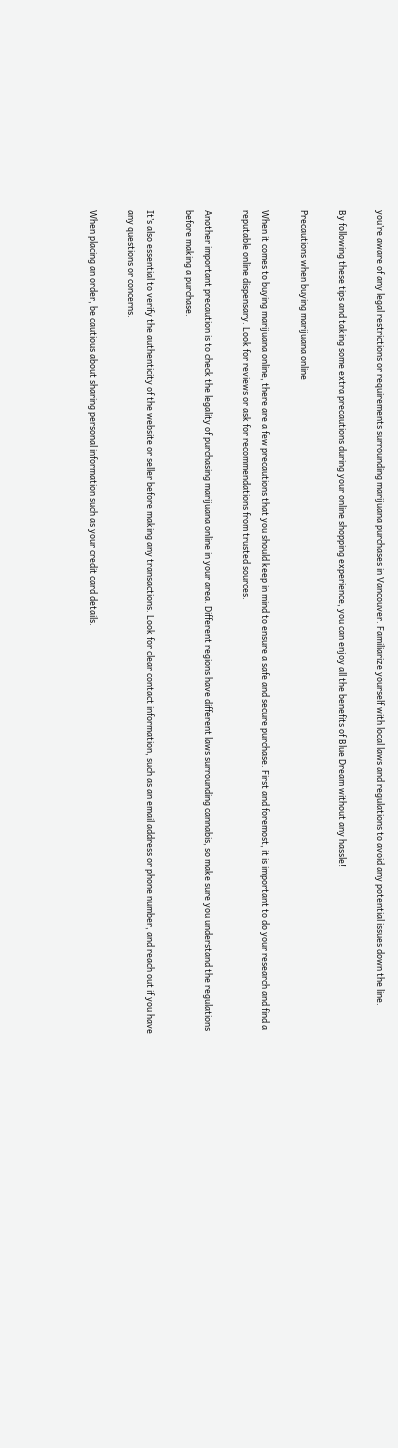you’re aware of any legal restrictions or requirements surrounding marijuana purchases in Vancouver. Familiarize yourself with local laws and regulations to avoid any potential issues down the line.

By following these tips and taking some extra precautions during your online shopping experience, you can enjoy all the benefits of Blue Dream without any hassle!

Precautions when buying marijuana online

When it comes to buying marijuana online, there are a few precautions that you should keep in mind to ensure a safe and secure purchase. First and foremost, it is important to do your research and find a reputable online dispensary. Look for reviews or ask for recommendations from trusted sources.

Another important precaution is to check the legality of purchasing marijuana online in your area. Different regions have different laws surrounding cannabis, so make sure you understand the regulations before making a purchase.

It’s also essential to verify the authenticity of the website or seller before making any transactions. Look for clear contact information, such as an email address or phone number, and reach out if you have any questions or concerns.

When placing an order, be cautious about sharing personal information such as your credit card details.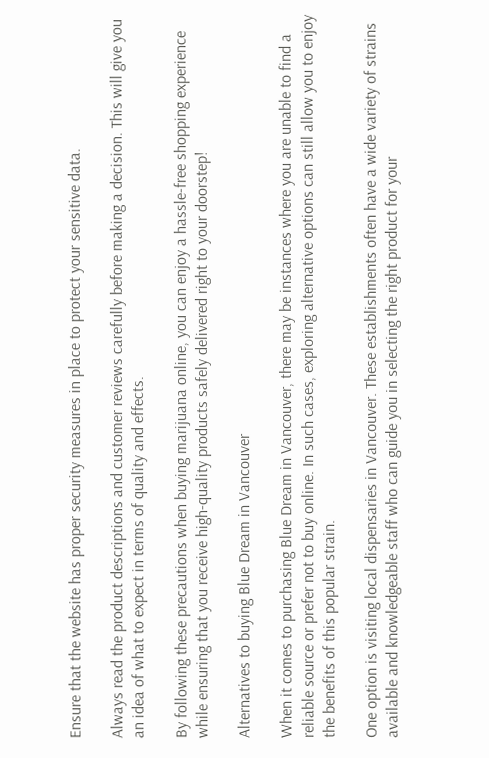Ensure that the website has proper security measures in place to protect your sensitive data.

Always read the product descriptions and customer reviews carefully before making a decision. This will give you an idea of what to expect in terms of quality and effects.

By following these precautions when buying marijuana online, you can enjoy a hassle-free shopping experience while ensuring that you receive high-quality products safely delivered right to your doorstep!

Alternatives to buying Blue Dream in Vancouver

When it comes to purchasing Blue Dream in Vancouver, there may be instances where you are unable to find a reliable source or prefer not to buy online. In such cases, exploring alternative options can still allow you to enjoy the benefits of this popular strain.

One option is visiting local dispensaries in Vancouver. These establishments often have a wide variety of strains available and knowledgeable staff who can guide you in selecting the right product for your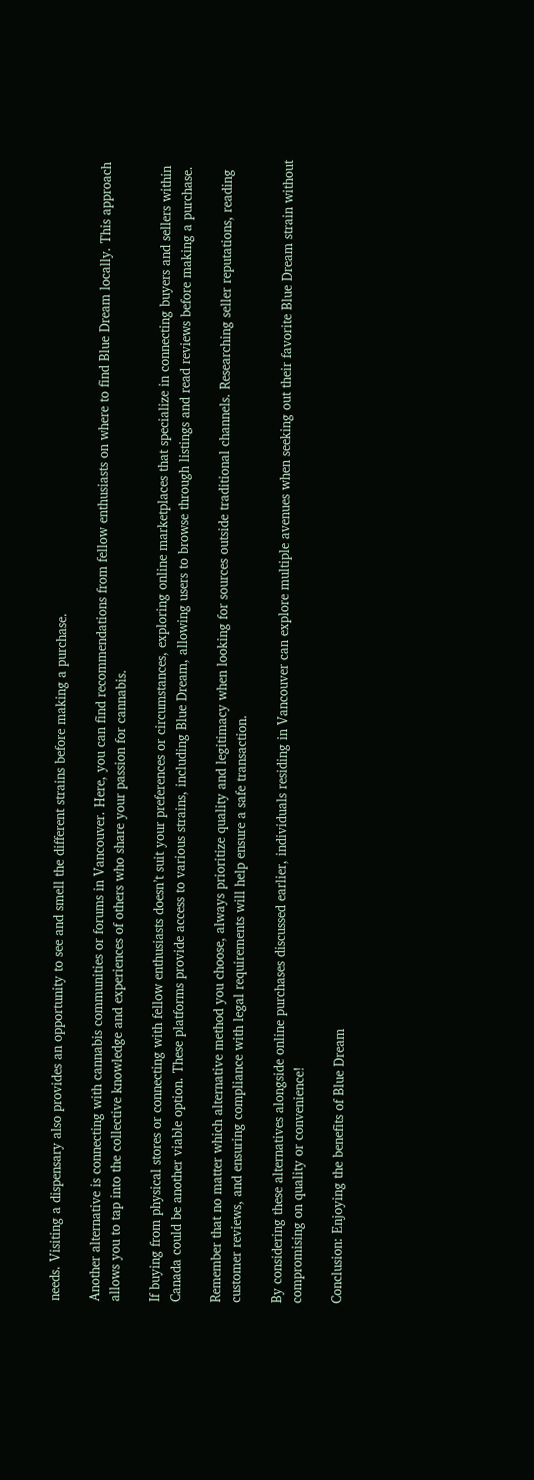needs. Visiting a dispensary also provides an opportunity to see and smell the different strains before making a purchase.

Another alternative is connecting with cannabis communities or forums in Vancouver. Here, you can find recommendations from fellow enthusiasts on where to find Blue Dream locally. This approach allows you to tap into the collective knowledge and experiences of others who share your passion for cannabis.

If buying from physical stores or connecting with fellow enthusiasts doesn’t suit your preferences or circumstances, exploring online marketplaces that specialize in connecting buyers and sellers within Canada could be another viable option. These platforms provide access to various strains, including Blue Dream, allowing users to browse through listings and read reviews before making a purchase.

Remember that no matter which alternative method you choose, always prioritize quality and legitimacy when looking for sources outside traditional channels. Researching seller reputations, reading customer reviews, and ensuring compliance with legal requirements will help ensure a safe transaction.

By considering these alternatives alongside online purchases discussed earlier, individuals residing in Vancouver can explore multiple avenues when seeking out their favorite Blue Dream strain without compromising on quality or convenience!

Conclusion: Enjoying the benefits of Blue Dream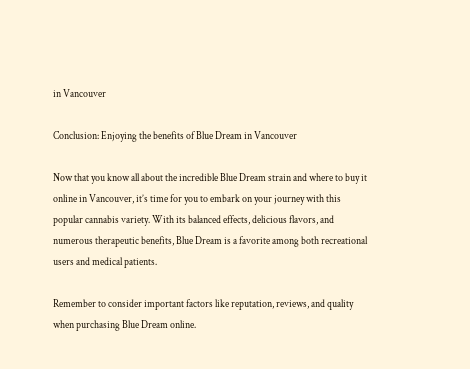in Vancouver

Conclusion: Enjoying the benefits of Blue Dream in Vancouver

Now that you know all about the incredible Blue Dream strain and where to buy it online in Vancouver, it’s time for you to embark on your journey with this popular cannabis variety. With its balanced effects, delicious flavors, and numerous therapeutic benefits, Blue Dream is a favorite among both recreational users and medical patients.

Remember to consider important factors like reputation, reviews, and quality when purchasing Blue Dream online.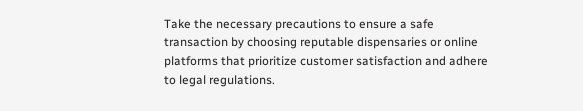Take the necessary precautions to ensure a safe transaction by choosing reputable dispensaries or online platforms that prioritize customer satisfaction and adhere to legal regulations.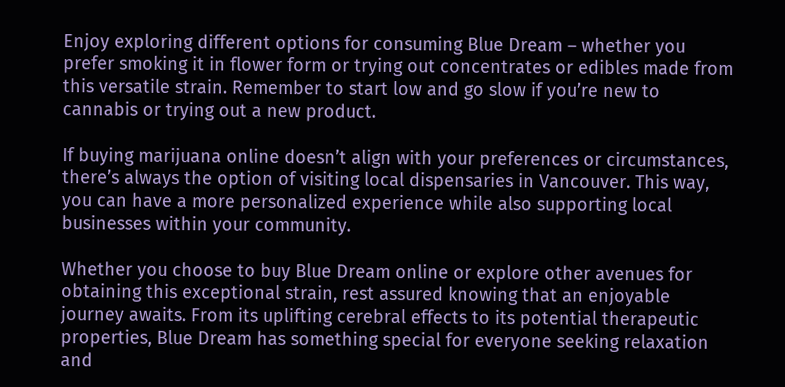Enjoy exploring different options for consuming Blue Dream – whether you prefer smoking it in flower form or trying out concentrates or edibles made from this versatile strain. Remember to start low and go slow if you’re new to cannabis or trying out a new product.

If buying marijuana online doesn’t align with your preferences or circumstances, there’s always the option of visiting local dispensaries in Vancouver. This way, you can have a more personalized experience while also supporting local businesses within your community.

Whether you choose to buy Blue Dream online or explore other avenues for obtaining this exceptional strain, rest assured knowing that an enjoyable journey awaits. From its uplifting cerebral effects to its potential therapeutic properties, Blue Dream has something special for everyone seeking relaxation and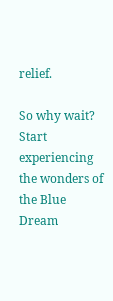relief.

So why wait? Start experiencing the wonders of the Blue Dream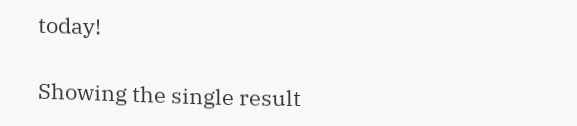today!

Showing the single result